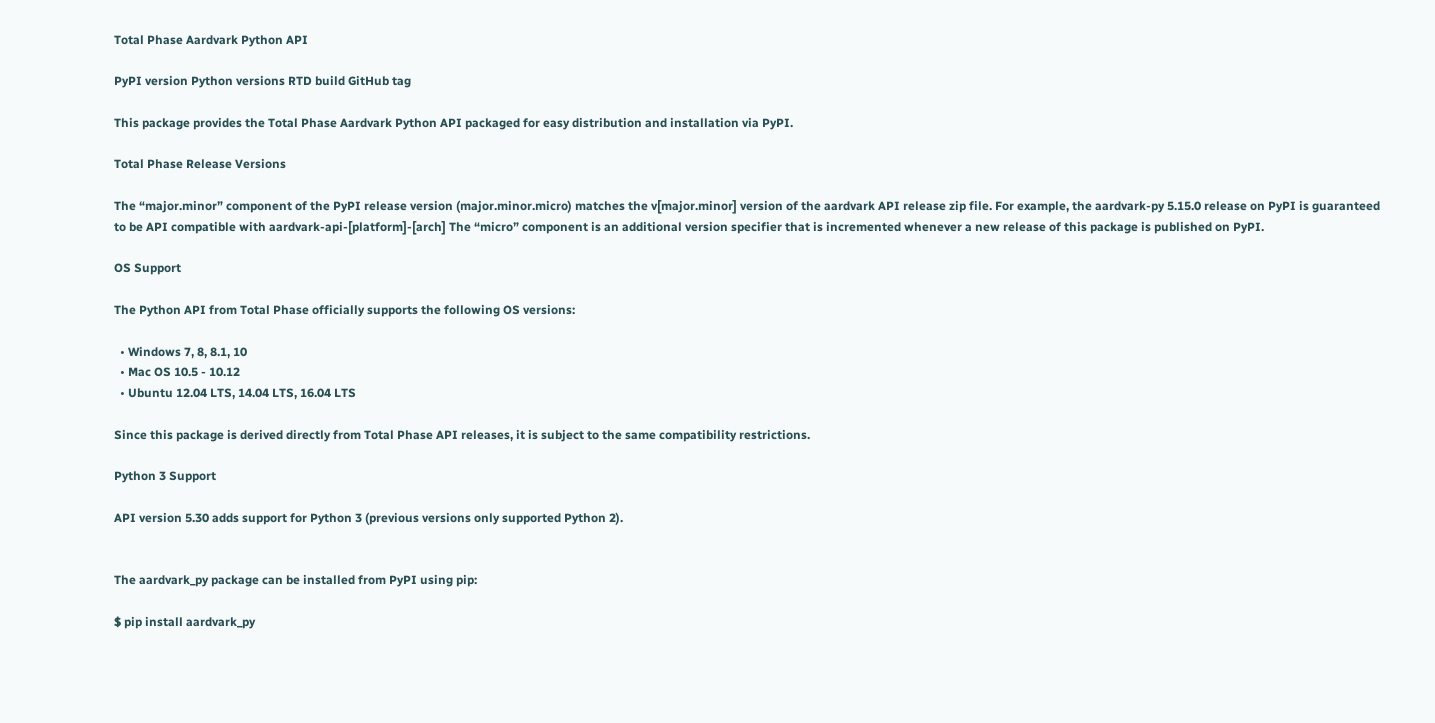Total Phase Aardvark Python API

PyPI version Python versions RTD build GitHub tag

This package provides the Total Phase Aardvark Python API packaged for easy distribution and installation via PyPI.

Total Phase Release Versions

The “major.minor” component of the PyPI release version (major.minor.micro) matches the v[major.minor] version of the aardvark API release zip file. For example, the aardvark-py 5.15.0 release on PyPI is guaranteed to be API compatible with aardvark-api-[platform]-[arch] The “micro” component is an additional version specifier that is incremented whenever a new release of this package is published on PyPI.

OS Support

The Python API from Total Phase officially supports the following OS versions:

  • Windows 7, 8, 8.1, 10
  • Mac OS 10.5 - 10.12
  • Ubuntu 12.04 LTS, 14.04 LTS, 16.04 LTS

Since this package is derived directly from Total Phase API releases, it is subject to the same compatibility restrictions.

Python 3 Support

API version 5.30 adds support for Python 3 (previous versions only supported Python 2).


The aardvark_py package can be installed from PyPI using pip:

$ pip install aardvark_py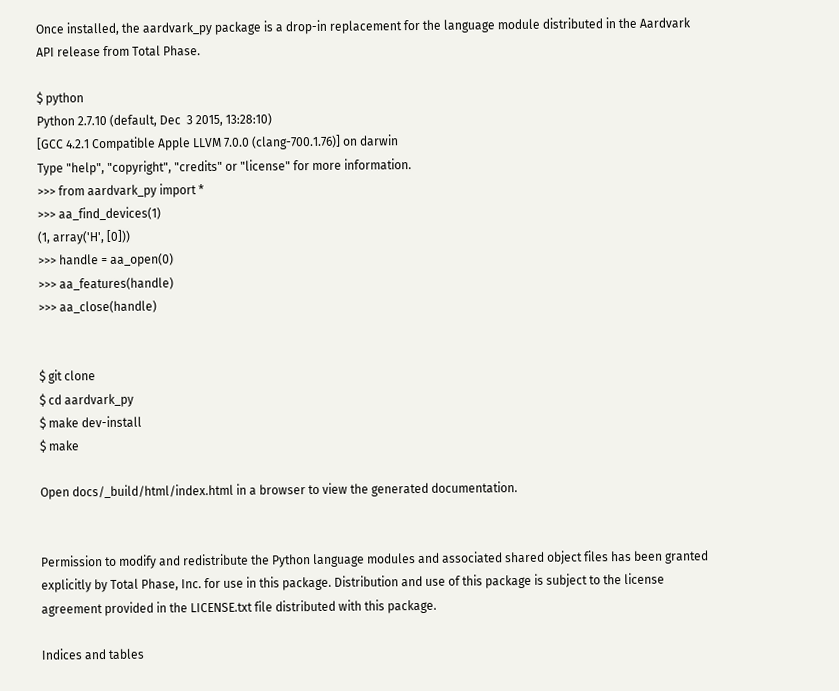Once installed, the aardvark_py package is a drop-in replacement for the language module distributed in the Aardvark API release from Total Phase.

$ python
Python 2.7.10 (default, Dec  3 2015, 13:28:10)
[GCC 4.2.1 Compatible Apple LLVM 7.0.0 (clang-700.1.76)] on darwin
Type "help", "copyright", "credits" or "license" for more information.
>>> from aardvark_py import *
>>> aa_find_devices(1)
(1, array('H', [0]))
>>> handle = aa_open(0)
>>> aa_features(handle)
>>> aa_close(handle)


$ git clone
$ cd aardvark_py
$ make dev-install
$ make

Open docs/_build/html/index.html in a browser to view the generated documentation.


Permission to modify and redistribute the Python language modules and associated shared object files has been granted explicitly by Total Phase, Inc. for use in this package. Distribution and use of this package is subject to the license agreement provided in the LICENSE.txt file distributed with this package.

Indices and tables